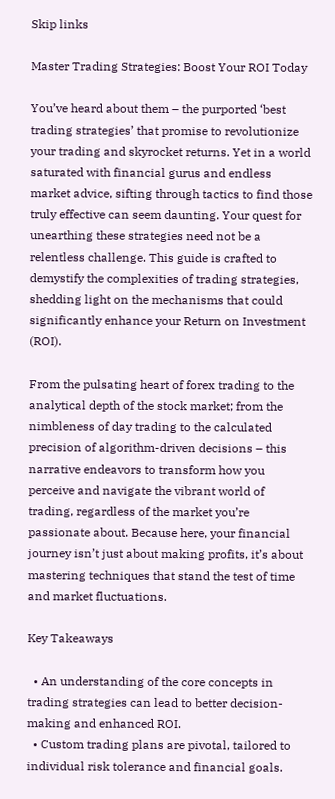Skip links

Master Trading Strategies: Boost Your ROI Today

You’ve heard about them – the purported ‘best trading strategies’ that promise to revolutionize your trading and skyrocket returns. Yet in a world saturated with financial gurus and endless market advice, sifting through tactics to find those truly effective can seem daunting. Your quest for unearthing these strategies need not be a relentless challenge. This guide is crafted to demystify the complexities of trading strategies, shedding light on the mechanisms that could significantly enhance your Return on Investment (ROI).

From the pulsating heart of forex trading to the analytical depth of the stock market; from the nimbleness of day trading to the calculated precision of algorithm-driven decisions – this narrative endeavors to transform how you perceive and navigate the vibrant world of trading, regardless of the market you’re passionate about. Because here, your financial journey isn’t just about making profits, it’s about mastering techniques that stand the test of time and market fluctuations.

Key Takeaways

  • An understanding of the core concepts in trading strategies can lead to better decision-making and enhanced ROI.
  • Custom trading plans are pivotal, tailored to individual risk tolerance and financial goals.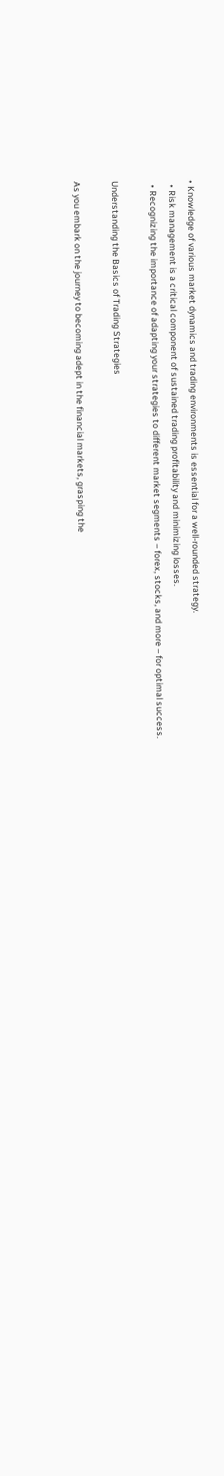• Knowledge of various market dynamics and trading environments is essential for a well-rounded strategy.
  • Risk management is a critical component of sustained trading profitability and minimizing losses.
  • Recognizing the importance of adapting your strategies to different market segments – forex, stocks, and more – for optimal success.

Understanding the Basics of Trading Strategies

As you embark on the journey to becoming adept in the financial markets, grasping the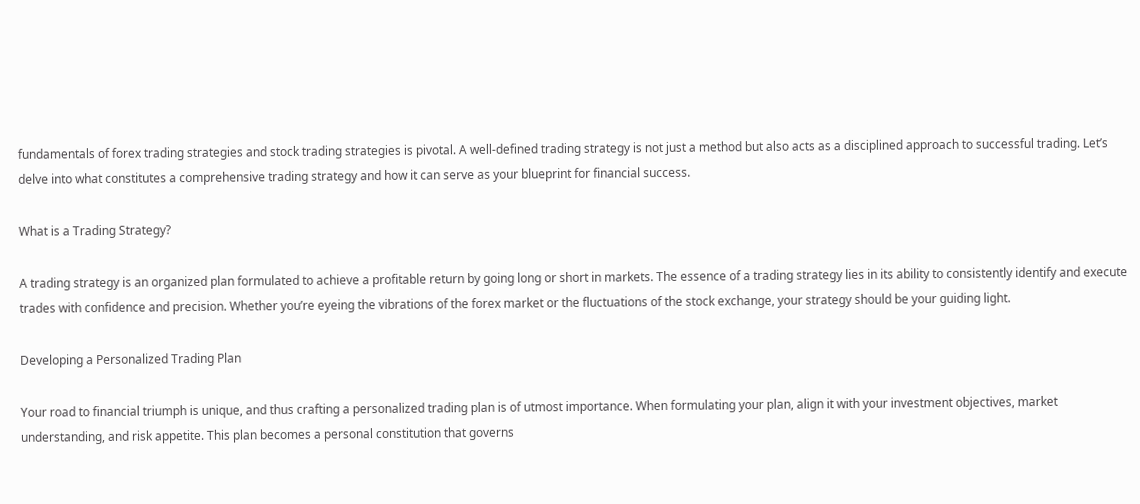fundamentals of forex trading strategies and stock trading strategies is pivotal. A well-defined trading strategy is not just a method but also acts as a disciplined approach to successful trading. Let’s delve into what constitutes a comprehensive trading strategy and how it can serve as your blueprint for financial success.

What is a Trading Strategy?

A trading strategy is an organized plan formulated to achieve a profitable return by going long or short in markets. The essence of a trading strategy lies in its ability to consistently identify and execute trades with confidence and precision. Whether you’re eyeing the vibrations of the forex market or the fluctuations of the stock exchange, your strategy should be your guiding light.

Developing a Personalized Trading Plan

Your road to financial triumph is unique, and thus crafting a personalized trading plan is of utmost importance. When formulating your plan, align it with your investment objectives, market understanding, and risk appetite. This plan becomes a personal constitution that governs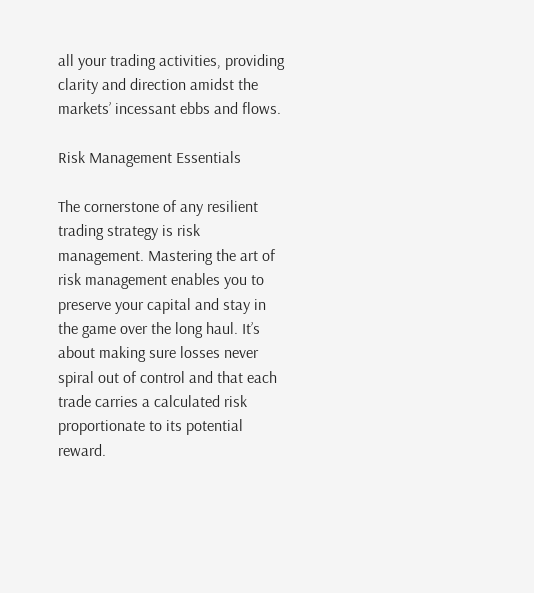all your trading activities, providing clarity and direction amidst the markets’ incessant ebbs and flows.

Risk Management Essentials

The cornerstone of any resilient trading strategy is risk management. Mastering the art of risk management enables you to preserve your capital and stay in the game over the long haul. It’s about making sure losses never spiral out of control and that each trade carries a calculated risk proportionate to its potential reward.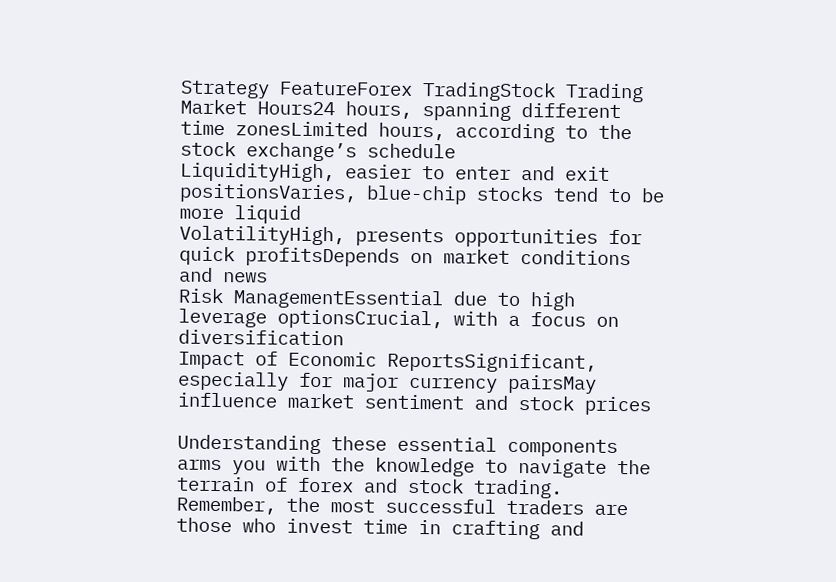Strategy FeatureForex TradingStock Trading
Market Hours24 hours, spanning different time zonesLimited hours, according to the stock exchange’s schedule
LiquidityHigh, easier to enter and exit positionsVaries, blue-chip stocks tend to be more liquid
VolatilityHigh, presents opportunities for quick profitsDepends on market conditions and news
Risk ManagementEssential due to high leverage optionsCrucial, with a focus on diversification
Impact of Economic ReportsSignificant, especially for major currency pairsMay influence market sentiment and stock prices

Understanding these essential components arms you with the knowledge to navigate the terrain of forex and stock trading. Remember, the most successful traders are those who invest time in crafting and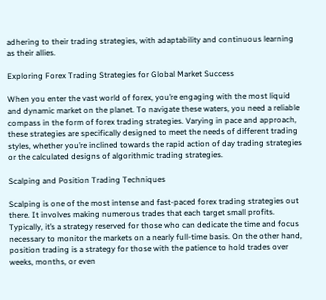adhering to their trading strategies, with adaptability and continuous learning as their allies.

Exploring Forex Trading Strategies for Global Market Success

When you enter the vast world of forex, you’re engaging with the most liquid and dynamic market on the planet. To navigate these waters, you need a reliable compass in the form of forex trading strategies. Varying in pace and approach, these strategies are specifically designed to meet the needs of different trading styles, whether you’re inclined towards the rapid action of day trading strategies or the calculated designs of algorithmic trading strategies.

Scalping and Position Trading Techniques

Scalping is one of the most intense and fast-paced forex trading strategies out there. It involves making numerous trades that each target small profits. Typically, it’s a strategy reserved for those who can dedicate the time and focus necessary to monitor the markets on a nearly full-time basis. On the other hand, position trading is a strategy for those with the patience to hold trades over weeks, months, or even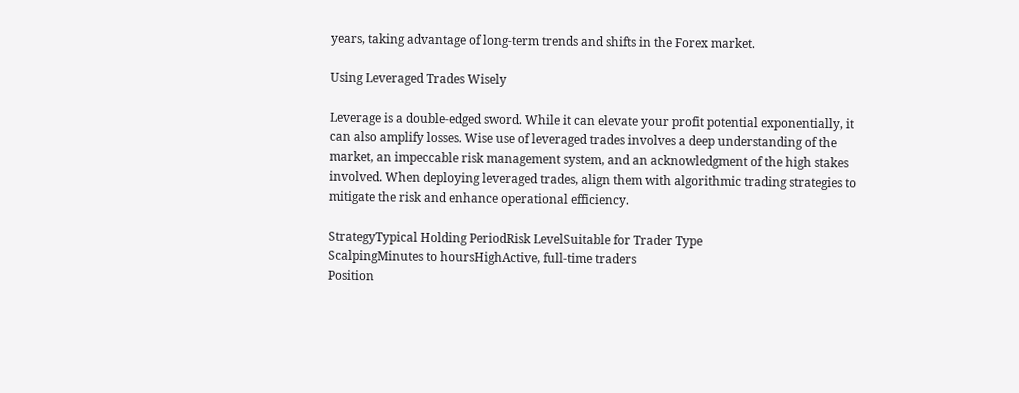years, taking advantage of long-term trends and shifts in the Forex market.

Using Leveraged Trades Wisely

Leverage is a double-edged sword. While it can elevate your profit potential exponentially, it can also amplify losses. Wise use of leveraged trades involves a deep understanding of the market, an impeccable risk management system, and an acknowledgment of the high stakes involved. When deploying leveraged trades, align them with algorithmic trading strategies to mitigate the risk and enhance operational efficiency.

StrategyTypical Holding PeriodRisk LevelSuitable for Trader Type
ScalpingMinutes to hoursHighActive, full-time traders
Position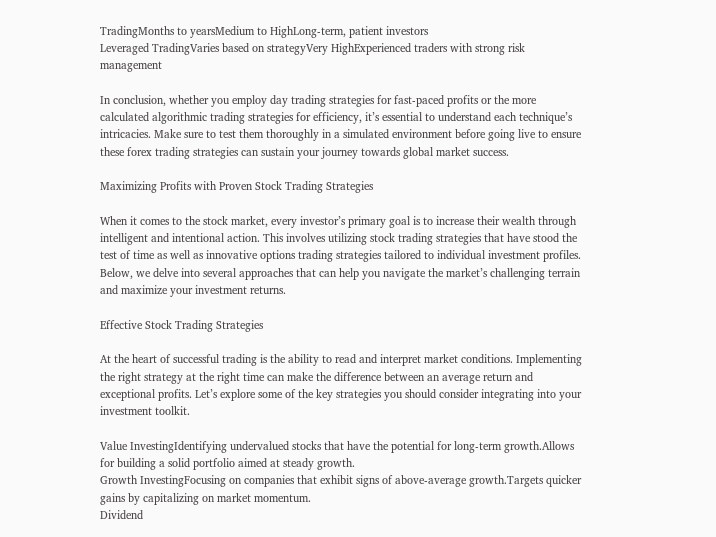TradingMonths to yearsMedium to HighLong-term, patient investors
Leveraged TradingVaries based on strategyVery HighExperienced traders with strong risk management

In conclusion, whether you employ day trading strategies for fast-paced profits or the more calculated algorithmic trading strategies for efficiency, it’s essential to understand each technique’s intricacies. Make sure to test them thoroughly in a simulated environment before going live to ensure these forex trading strategies can sustain your journey towards global market success.

Maximizing Profits with Proven Stock Trading Strategies

When it comes to the stock market, every investor’s primary goal is to increase their wealth through intelligent and intentional action. This involves utilizing stock trading strategies that have stood the test of time as well as innovative options trading strategies tailored to individual investment profiles. Below, we delve into several approaches that can help you navigate the market’s challenging terrain and maximize your investment returns.

Effective Stock Trading Strategies

At the heart of successful trading is the ability to read and interpret market conditions. Implementing the right strategy at the right time can make the difference between an average return and exceptional profits. Let’s explore some of the key strategies you should consider integrating into your investment toolkit.

Value InvestingIdentifying undervalued stocks that have the potential for long-term growth.Allows for building a solid portfolio aimed at steady growth.
Growth InvestingFocusing on companies that exhibit signs of above-average growth.Targets quicker gains by capitalizing on market momentum.
Dividend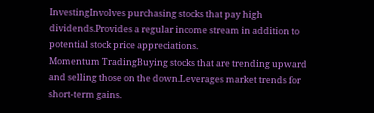InvestingInvolves purchasing stocks that pay high dividends.Provides a regular income stream in addition to potential stock price appreciations.
Momentum TradingBuying stocks that are trending upward and selling those on the down.Leverages market trends for short-term gains.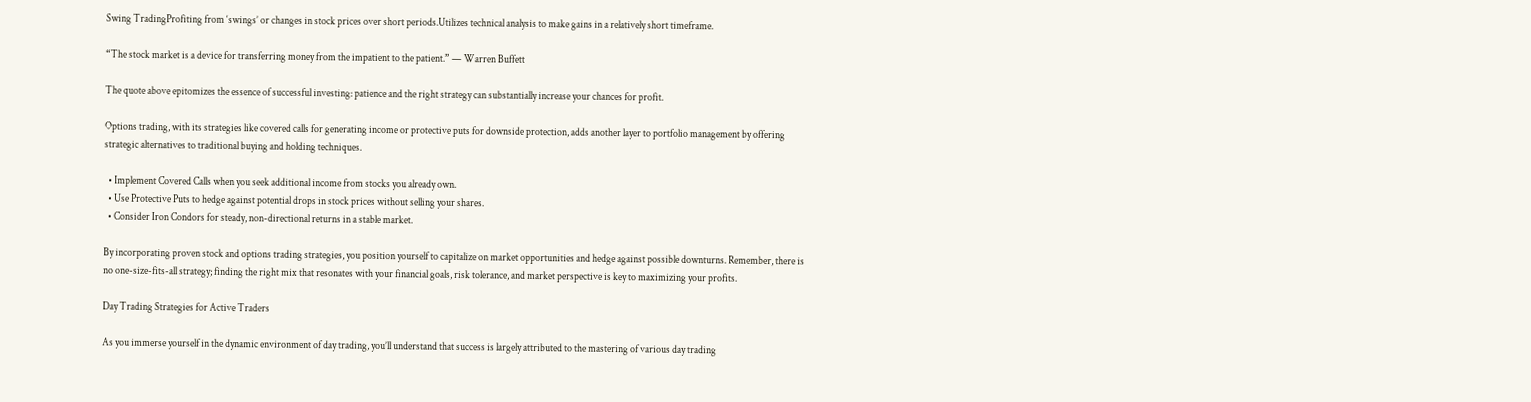Swing TradingProfiting from ‘swings’ or changes in stock prices over short periods.Utilizes technical analysis to make gains in a relatively short timeframe.

“The stock market is a device for transferring money from the impatient to the patient.” — Warren Buffett

The quote above epitomizes the essence of successful investing: patience and the right strategy can substantially increase your chances for profit.

Options trading, with its strategies like covered calls for generating income or protective puts for downside protection, adds another layer to portfolio management by offering strategic alternatives to traditional buying and holding techniques.

  • Implement Covered Calls when you seek additional income from stocks you already own.
  • Use Protective Puts to hedge against potential drops in stock prices without selling your shares.
  • Consider Iron Condors for steady, non-directional returns in a stable market.

By incorporating proven stock and options trading strategies, you position yourself to capitalize on market opportunities and hedge against possible downturns. Remember, there is no one-size-fits-all strategy; finding the right mix that resonates with your financial goals, risk tolerance, and market perspective is key to maximizing your profits.

Day Trading Strategies for Active Traders

As you immerse yourself in the dynamic environment of day trading, you’ll understand that success is largely attributed to the mastering of various day trading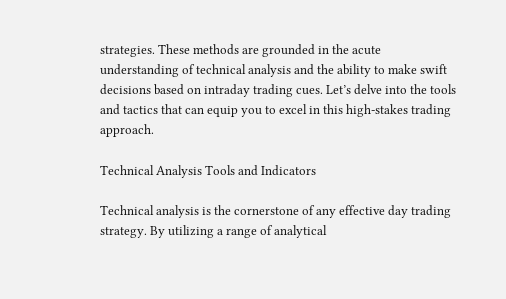strategies. These methods are grounded in the acute understanding of technical analysis and the ability to make swift decisions based on intraday trading cues. Let’s delve into the tools and tactics that can equip you to excel in this high-stakes trading approach.

Technical Analysis Tools and Indicators

Technical analysis is the cornerstone of any effective day trading strategy. By utilizing a range of analytical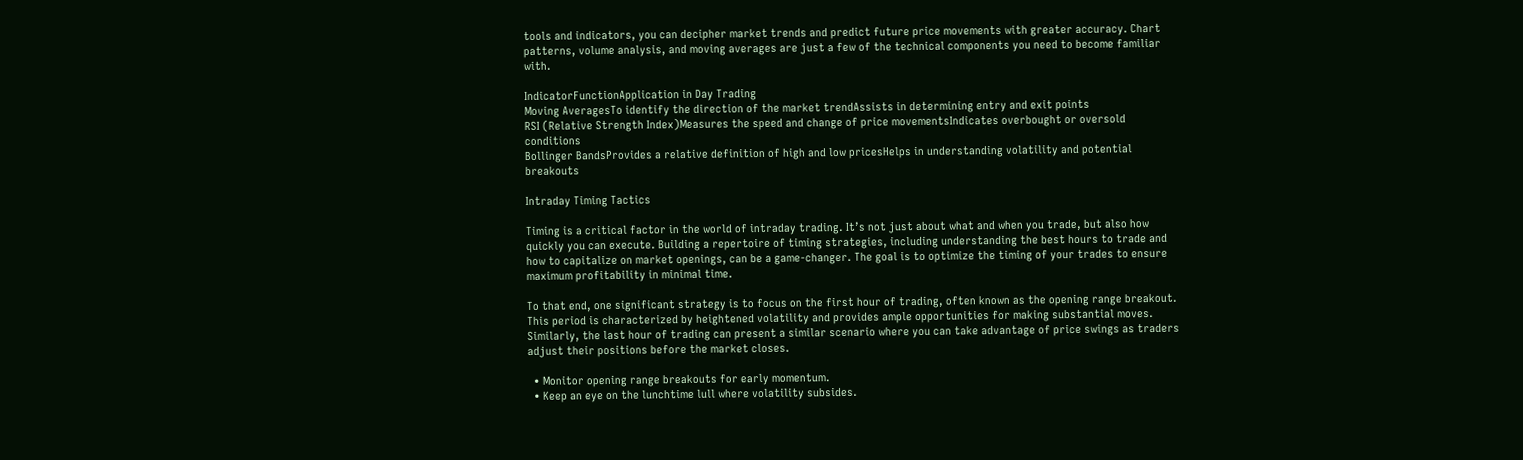tools and indicators, you can decipher market trends and predict future price movements with greater accuracy. Chart patterns, volume analysis, and moving averages are just a few of the technical components you need to become familiar with.

IndicatorFunctionApplication in Day Trading
Moving AveragesTo identify the direction of the market trendAssists in determining entry and exit points
RSI (Relative Strength Index)Measures the speed and change of price movementsIndicates overbought or oversold conditions
Bollinger BandsProvides a relative definition of high and low pricesHelps in understanding volatility and potential breakouts

Intraday Timing Tactics

Timing is a critical factor in the world of intraday trading. It’s not just about what and when you trade, but also how quickly you can execute. Building a repertoire of timing strategies, including understanding the best hours to trade and how to capitalize on market openings, can be a game-changer. The goal is to optimize the timing of your trades to ensure maximum profitability in minimal time.

To that end, one significant strategy is to focus on the first hour of trading, often known as the opening range breakout. This period is characterized by heightened volatility and provides ample opportunities for making substantial moves. Similarly, the last hour of trading can present a similar scenario where you can take advantage of price swings as traders adjust their positions before the market closes.

  • Monitor opening range breakouts for early momentum.
  • Keep an eye on the lunchtime lull where volatility subsides.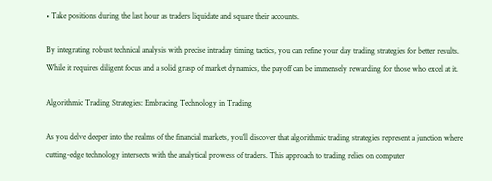• Take positions during the last hour as traders liquidate and square their accounts.

By integrating robust technical analysis with precise intraday timing tactics, you can refine your day trading strategies for better results. While it requires diligent focus and a solid grasp of market dynamics, the payoff can be immensely rewarding for those who excel at it.

Algorithmic Trading Strategies: Embracing Technology in Trading

As you delve deeper into the realms of the financial markets, you’ll discover that algorithmic trading strategies represent a junction where cutting-edge technology intersects with the analytical prowess of traders. This approach to trading relies on computer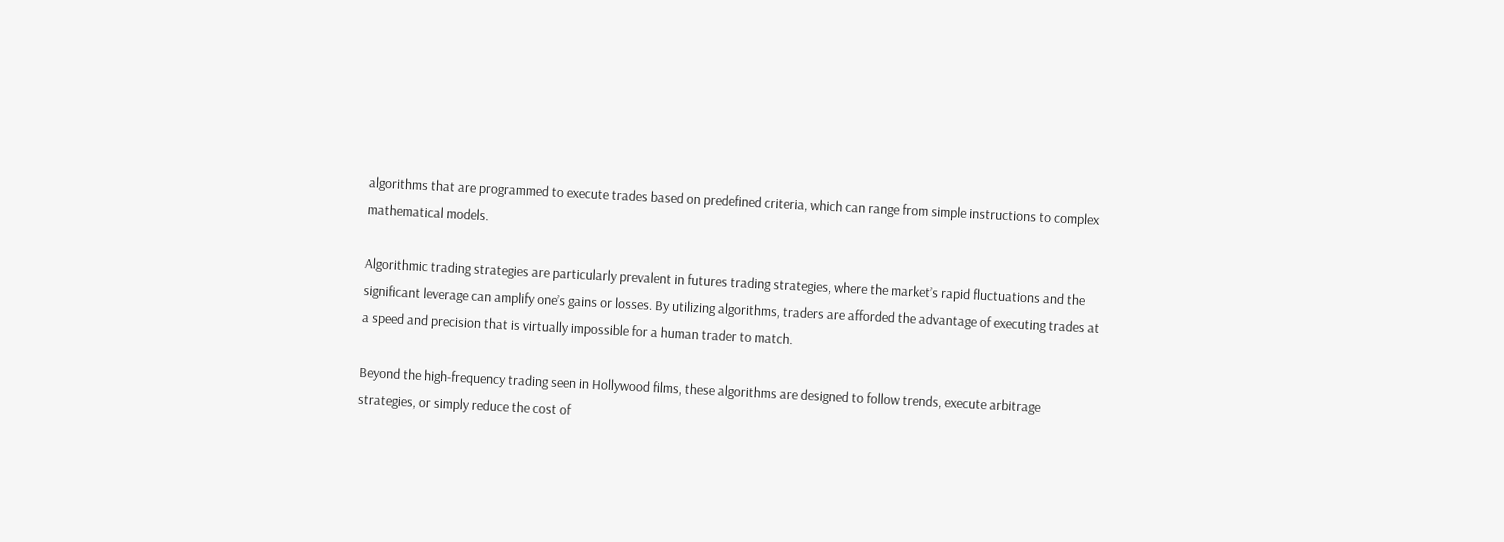algorithms that are programmed to execute trades based on predefined criteria, which can range from simple instructions to complex mathematical models.

Algorithmic trading strategies are particularly prevalent in futures trading strategies, where the market’s rapid fluctuations and the significant leverage can amplify one’s gains or losses. By utilizing algorithms, traders are afforded the advantage of executing trades at a speed and precision that is virtually impossible for a human trader to match.

Beyond the high-frequency trading seen in Hollywood films, these algorithms are designed to follow trends, execute arbitrage strategies, or simply reduce the cost of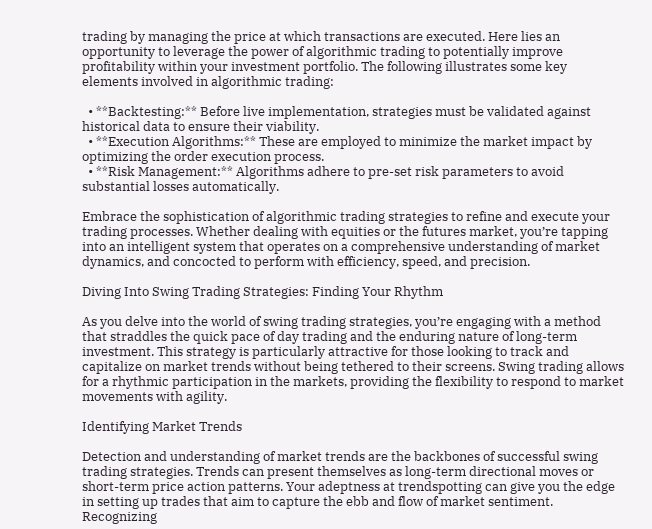trading by managing the price at which transactions are executed. Here lies an opportunity to leverage the power of algorithmic trading to potentially improve profitability within your investment portfolio. The following illustrates some key elements involved in algorithmic trading:

  • **Backtesting:** Before live implementation, strategies must be validated against historical data to ensure their viability.
  • **Execution Algorithms:** These are employed to minimize the market impact by optimizing the order execution process.
  • **Risk Management:** Algorithms adhere to pre-set risk parameters to avoid substantial losses automatically.

Embrace the sophistication of algorithmic trading strategies to refine and execute your trading processes. Whether dealing with equities or the futures market, you’re tapping into an intelligent system that operates on a comprehensive understanding of market dynamics, and concocted to perform with efficiency, speed, and precision.

Diving Into Swing Trading Strategies: Finding Your Rhythm

As you delve into the world of swing trading strategies, you’re engaging with a method that straddles the quick pace of day trading and the enduring nature of long-term investment. This strategy is particularly attractive for those looking to track and capitalize on market trends without being tethered to their screens. Swing trading allows for a rhythmic participation in the markets, providing the flexibility to respond to market movements with agility.

Identifying Market Trends

Detection and understanding of market trends are the backbones of successful swing trading strategies. Trends can present themselves as long-term directional moves or short-term price action patterns. Your adeptness at trendspotting can give you the edge in setting up trades that aim to capture the ebb and flow of market sentiment. Recognizing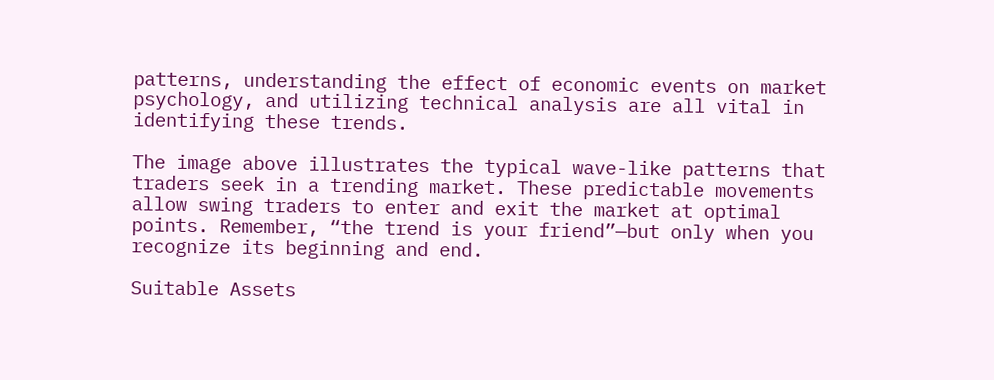patterns, understanding the effect of economic events on market psychology, and utilizing technical analysis are all vital in identifying these trends.

The image above illustrates the typical wave-like patterns that traders seek in a trending market. These predictable movements allow swing traders to enter and exit the market at optimal points. Remember, “the trend is your friend”—but only when you recognize its beginning and end.

Suitable Assets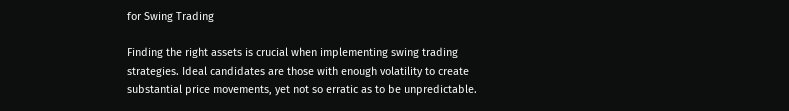for Swing Trading

Finding the right assets is crucial when implementing swing trading strategies. Ideal candidates are those with enough volatility to create substantial price movements, yet not so erratic as to be unpredictable.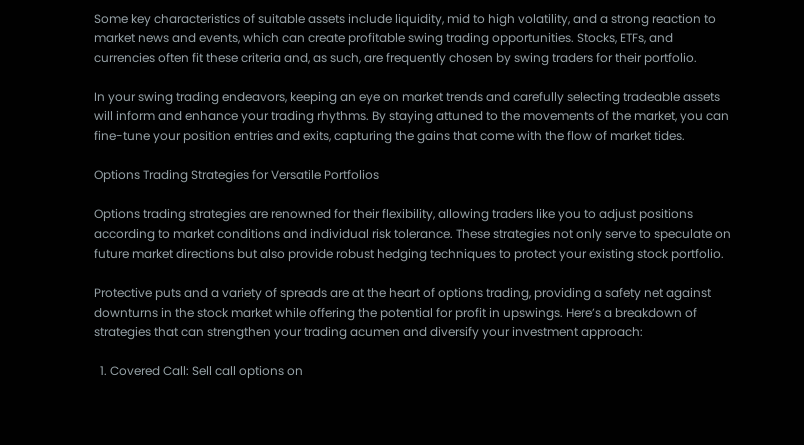Some key characteristics of suitable assets include liquidity, mid to high volatility, and a strong reaction to market news and events, which can create profitable swing trading opportunities. Stocks, ETFs, and currencies often fit these criteria and, as such, are frequently chosen by swing traders for their portfolio.

In your swing trading endeavors, keeping an eye on market trends and carefully selecting tradeable assets will inform and enhance your trading rhythms. By staying attuned to the movements of the market, you can fine-tune your position entries and exits, capturing the gains that come with the flow of market tides.

Options Trading Strategies for Versatile Portfolios

Options trading strategies are renowned for their flexibility, allowing traders like you to adjust positions according to market conditions and individual risk tolerance. These strategies not only serve to speculate on future market directions but also provide robust hedging techniques to protect your existing stock portfolio.

Protective puts and a variety of spreads are at the heart of options trading, providing a safety net against downturns in the stock market while offering the potential for profit in upswings. Here’s a breakdown of strategies that can strengthen your trading acumen and diversify your investment approach:

  1. Covered Call: Sell call options on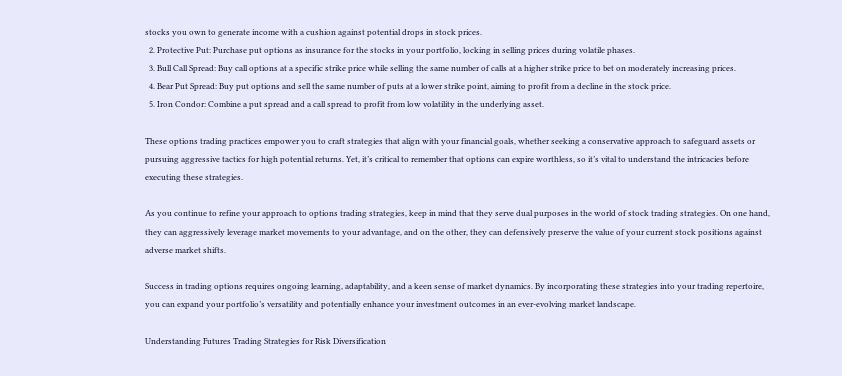stocks you own to generate income with a cushion against potential drops in stock prices.
  2. Protective Put: Purchase put options as insurance for the stocks in your portfolio, locking in selling prices during volatile phases.
  3. Bull Call Spread: Buy call options at a specific strike price while selling the same number of calls at a higher strike price to bet on moderately increasing prices.
  4. Bear Put Spread: Buy put options and sell the same number of puts at a lower strike point, aiming to profit from a decline in the stock price.
  5. Iron Condor: Combine a put spread and a call spread to profit from low volatility in the underlying asset.

These options trading practices empower you to craft strategies that align with your financial goals, whether seeking a conservative approach to safeguard assets or pursuing aggressive tactics for high potential returns. Yet, it’s critical to remember that options can expire worthless, so it’s vital to understand the intricacies before executing these strategies.

As you continue to refine your approach to options trading strategies, keep in mind that they serve dual purposes in the world of stock trading strategies. On one hand, they can aggressively leverage market movements to your advantage, and on the other, they can defensively preserve the value of your current stock positions against adverse market shifts.

Success in trading options requires ongoing learning, adaptability, and a keen sense of market dynamics. By incorporating these strategies into your trading repertoire, you can expand your portfolio’s versatility and potentially enhance your investment outcomes in an ever-evolving market landscape.

Understanding Futures Trading Strategies for Risk Diversification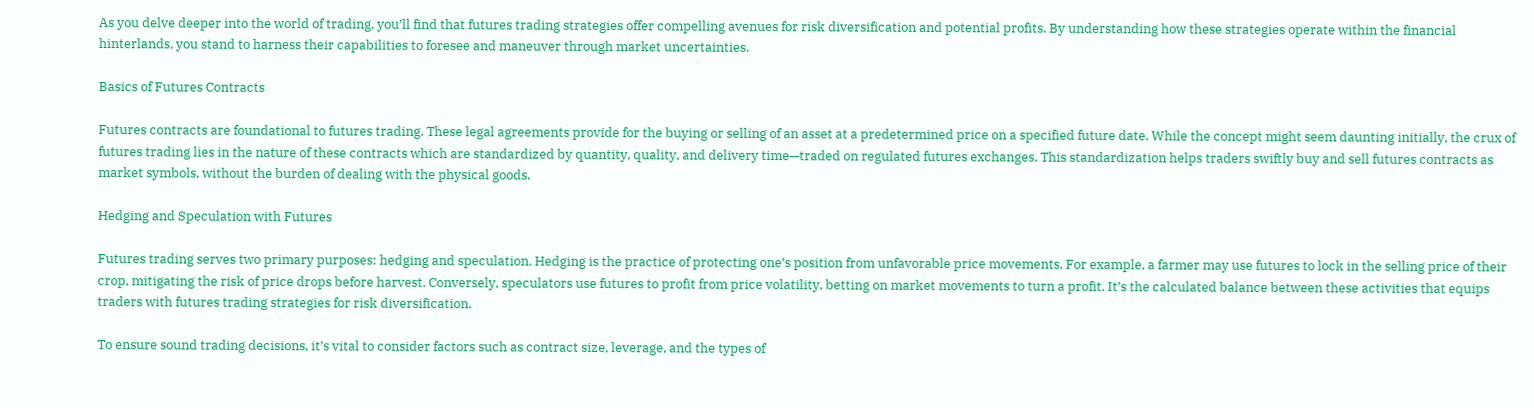As you delve deeper into the world of trading, you’ll find that futures trading strategies offer compelling avenues for risk diversification and potential profits. By understanding how these strategies operate within the financial hinterlands, you stand to harness their capabilities to foresee and maneuver through market uncertainties.

Basics of Futures Contracts

Futures contracts are foundational to futures trading. These legal agreements provide for the buying or selling of an asset at a predetermined price on a specified future date. While the concept might seem daunting initially, the crux of futures trading lies in the nature of these contracts which are standardized by quantity, quality, and delivery time—traded on regulated futures exchanges. This standardization helps traders swiftly buy and sell futures contracts as market symbols, without the burden of dealing with the physical goods.

Hedging and Speculation with Futures

Futures trading serves two primary purposes: hedging and speculation. Hedging is the practice of protecting one’s position from unfavorable price movements. For example, a farmer may use futures to lock in the selling price of their crop, mitigating the risk of price drops before harvest. Conversely, speculators use futures to profit from price volatility, betting on market movements to turn a profit. It’s the calculated balance between these activities that equips traders with futures trading strategies for risk diversification.

To ensure sound trading decisions, it’s vital to consider factors such as contract size, leverage, and the types of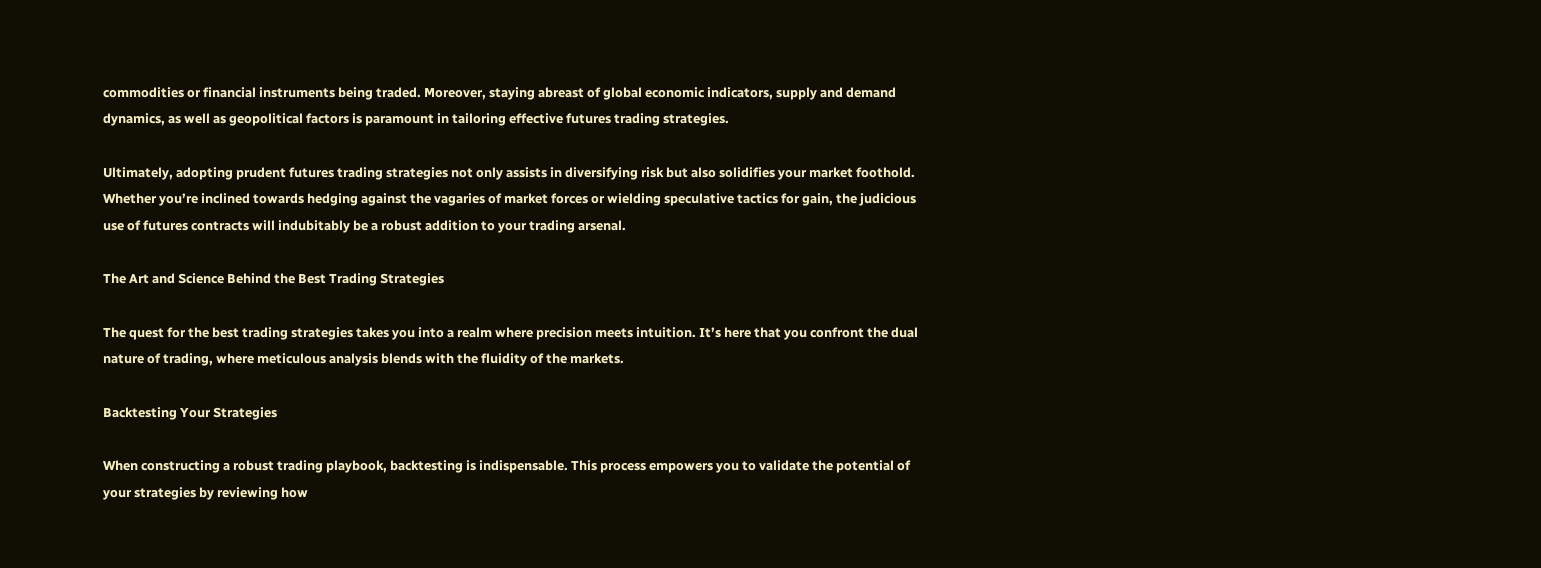commodities or financial instruments being traded. Moreover, staying abreast of global economic indicators, supply and demand dynamics, as well as geopolitical factors is paramount in tailoring effective futures trading strategies.

Ultimately, adopting prudent futures trading strategies not only assists in diversifying risk but also solidifies your market foothold. Whether you’re inclined towards hedging against the vagaries of market forces or wielding speculative tactics for gain, the judicious use of futures contracts will indubitably be a robust addition to your trading arsenal.

The Art and Science Behind the Best Trading Strategies

The quest for the best trading strategies takes you into a realm where precision meets intuition. It’s here that you confront the dual nature of trading, where meticulous analysis blends with the fluidity of the markets.

Backtesting Your Strategies

When constructing a robust trading playbook, backtesting is indispensable. This process empowers you to validate the potential of your strategies by reviewing how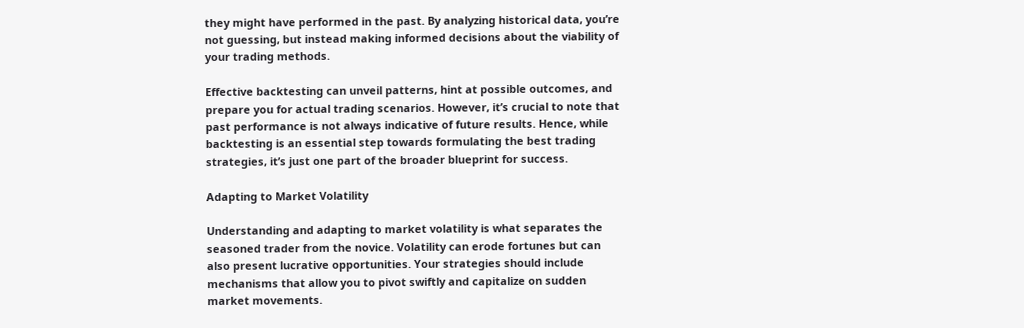they might have performed in the past. By analyzing historical data, you’re not guessing, but instead making informed decisions about the viability of your trading methods.

Effective backtesting can unveil patterns, hint at possible outcomes, and prepare you for actual trading scenarios. However, it’s crucial to note that past performance is not always indicative of future results. Hence, while backtesting is an essential step towards formulating the best trading strategies, it’s just one part of the broader blueprint for success.

Adapting to Market Volatility

Understanding and adapting to market volatility is what separates the seasoned trader from the novice. Volatility can erode fortunes but can also present lucrative opportunities. Your strategies should include mechanisms that allow you to pivot swiftly and capitalize on sudden market movements.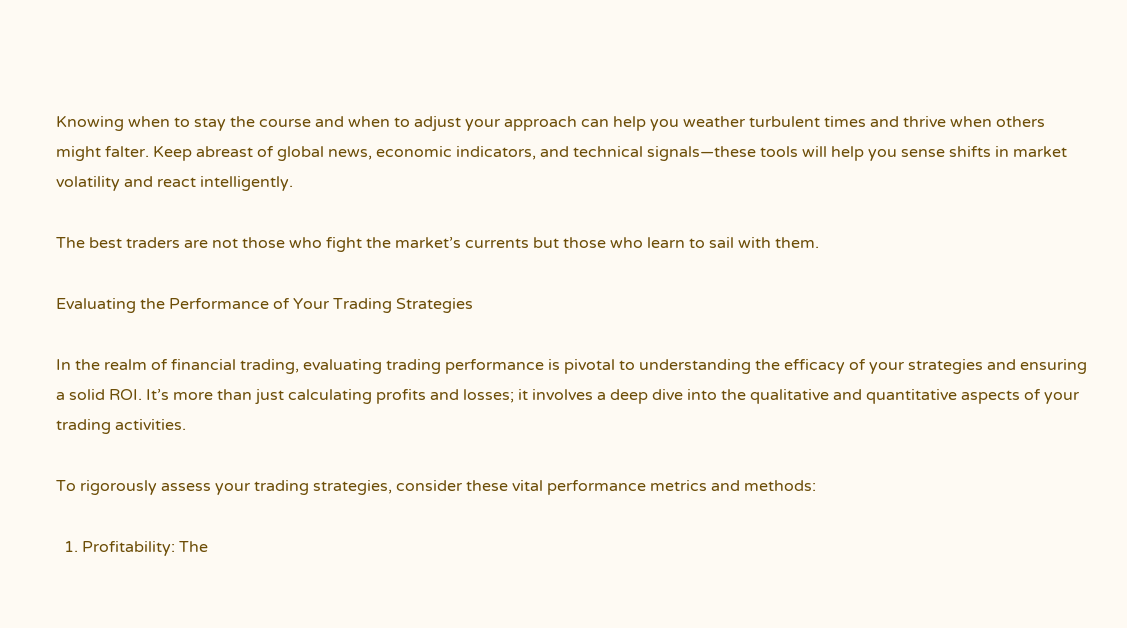Knowing when to stay the course and when to adjust your approach can help you weather turbulent times and thrive when others might falter. Keep abreast of global news, economic indicators, and technical signals—these tools will help you sense shifts in market volatility and react intelligently.

The best traders are not those who fight the market’s currents but those who learn to sail with them.

Evaluating the Performance of Your Trading Strategies

In the realm of financial trading, evaluating trading performance is pivotal to understanding the efficacy of your strategies and ensuring a solid ROI. It’s more than just calculating profits and losses; it involves a deep dive into the qualitative and quantitative aspects of your trading activities.

To rigorously assess your trading strategies, consider these vital performance metrics and methods:

  1. Profitability: The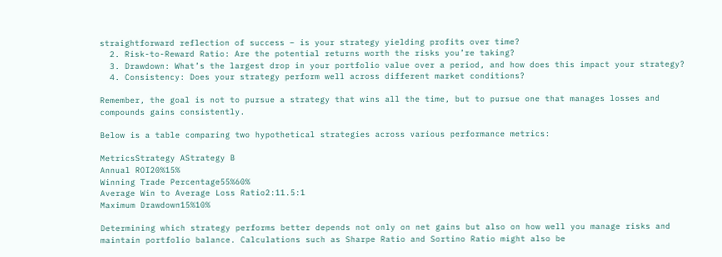straightforward reflection of success – is your strategy yielding profits over time?
  2. Risk-to-Reward Ratio: Are the potential returns worth the risks you’re taking?
  3. Drawdown: What’s the largest drop in your portfolio value over a period, and how does this impact your strategy?
  4. Consistency: Does your strategy perform well across different market conditions?

Remember, the goal is not to pursue a strategy that wins all the time, but to pursue one that manages losses and compounds gains consistently.

Below is a table comparing two hypothetical strategies across various performance metrics:

MetricsStrategy AStrategy B
Annual ROI20%15%
Winning Trade Percentage55%60%
Average Win to Average Loss Ratio2:11.5:1
Maximum Drawdown15%10%

Determining which strategy performs better depends not only on net gains but also on how well you manage risks and maintain portfolio balance. Calculations such as Sharpe Ratio and Sortino Ratio might also be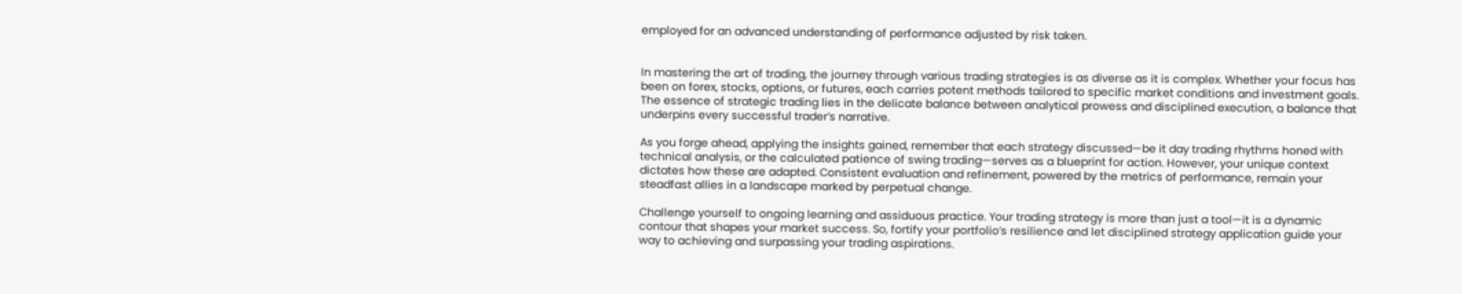employed for an advanced understanding of performance adjusted by risk taken.


In mastering the art of trading, the journey through various trading strategies is as diverse as it is complex. Whether your focus has been on forex, stocks, options, or futures, each carries potent methods tailored to specific market conditions and investment goals. The essence of strategic trading lies in the delicate balance between analytical prowess and disciplined execution, a balance that underpins every successful trader’s narrative.

As you forge ahead, applying the insights gained, remember that each strategy discussed—be it day trading rhythms honed with technical analysis, or the calculated patience of swing trading—serves as a blueprint for action. However, your unique context dictates how these are adapted. Consistent evaluation and refinement, powered by the metrics of performance, remain your steadfast allies in a landscape marked by perpetual change.

Challenge yourself to ongoing learning and assiduous practice. Your trading strategy is more than just a tool—it is a dynamic contour that shapes your market success. So, fortify your portfolio’s resilience and let disciplined strategy application guide your way to achieving and surpassing your trading aspirations.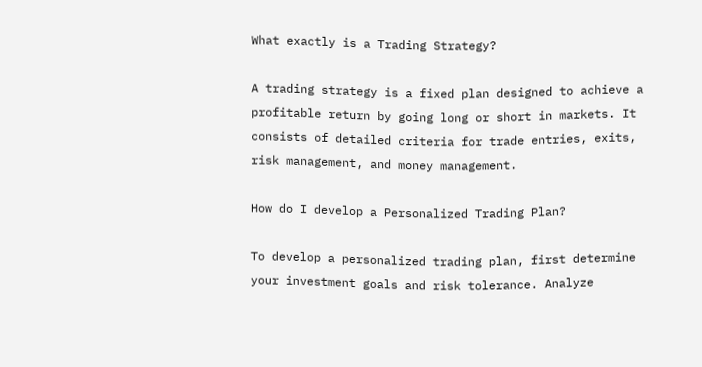What exactly is a Trading Strategy?

A trading strategy is a fixed plan designed to achieve a profitable return by going long or short in markets. It consists of detailed criteria for trade entries, exits, risk management, and money management.

How do I develop a Personalized Trading Plan?

To develop a personalized trading plan, first determine your investment goals and risk tolerance. Analyze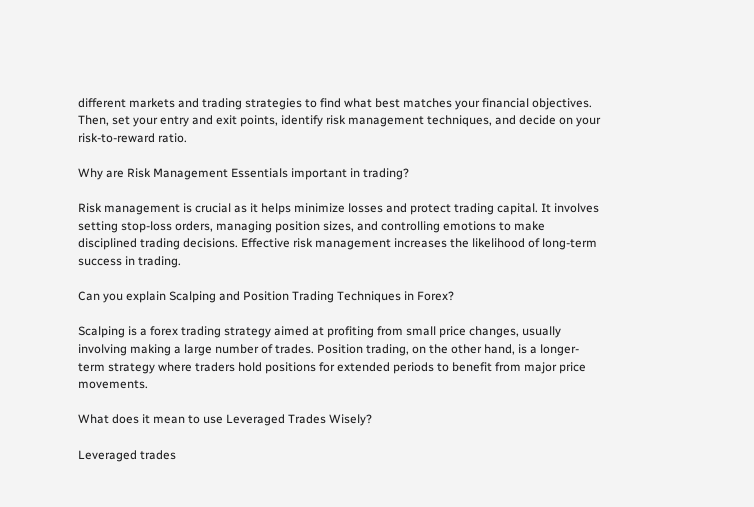different markets and trading strategies to find what best matches your financial objectives. Then, set your entry and exit points, identify risk management techniques, and decide on your risk-to-reward ratio.

Why are Risk Management Essentials important in trading?

Risk management is crucial as it helps minimize losses and protect trading capital. It involves setting stop-loss orders, managing position sizes, and controlling emotions to make disciplined trading decisions. Effective risk management increases the likelihood of long-term success in trading.

Can you explain Scalping and Position Trading Techniques in Forex?

Scalping is a forex trading strategy aimed at profiting from small price changes, usually involving making a large number of trades. Position trading, on the other hand, is a longer-term strategy where traders hold positions for extended periods to benefit from major price movements.

What does it mean to use Leveraged Trades Wisely?

Leveraged trades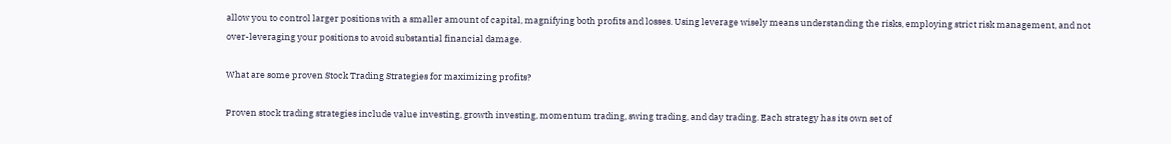allow you to control larger positions with a smaller amount of capital, magnifying both profits and losses. Using leverage wisely means understanding the risks, employing strict risk management, and not over-leveraging your positions to avoid substantial financial damage.

What are some proven Stock Trading Strategies for maximizing profits?

Proven stock trading strategies include value investing, growth investing, momentum trading, swing trading, and day trading. Each strategy has its own set of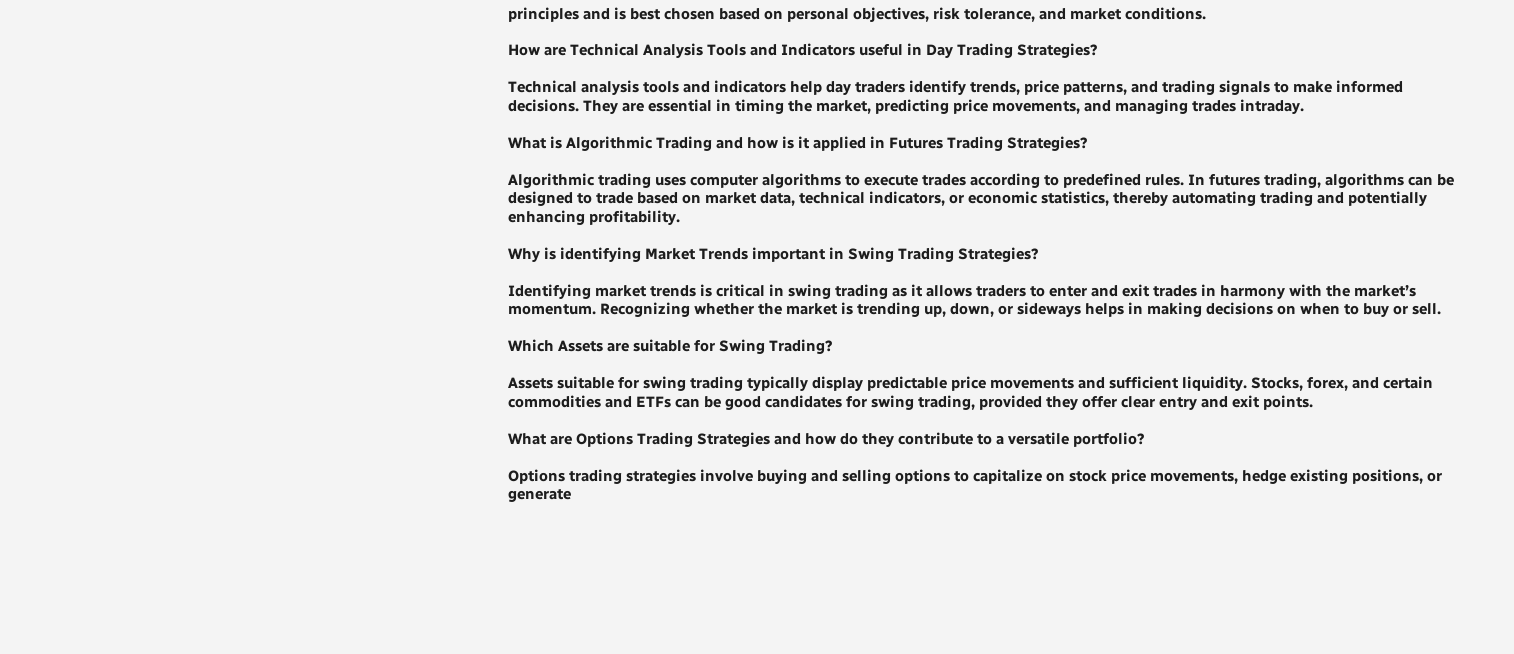principles and is best chosen based on personal objectives, risk tolerance, and market conditions.

How are Technical Analysis Tools and Indicators useful in Day Trading Strategies?

Technical analysis tools and indicators help day traders identify trends, price patterns, and trading signals to make informed decisions. They are essential in timing the market, predicting price movements, and managing trades intraday.

What is Algorithmic Trading and how is it applied in Futures Trading Strategies?

Algorithmic trading uses computer algorithms to execute trades according to predefined rules. In futures trading, algorithms can be designed to trade based on market data, technical indicators, or economic statistics, thereby automating trading and potentially enhancing profitability.

Why is identifying Market Trends important in Swing Trading Strategies?

Identifying market trends is critical in swing trading as it allows traders to enter and exit trades in harmony with the market’s momentum. Recognizing whether the market is trending up, down, or sideways helps in making decisions on when to buy or sell.

Which Assets are suitable for Swing Trading?

Assets suitable for swing trading typically display predictable price movements and sufficient liquidity. Stocks, forex, and certain commodities and ETFs can be good candidates for swing trading, provided they offer clear entry and exit points.

What are Options Trading Strategies and how do they contribute to a versatile portfolio?

Options trading strategies involve buying and selling options to capitalize on stock price movements, hedge existing positions, or generate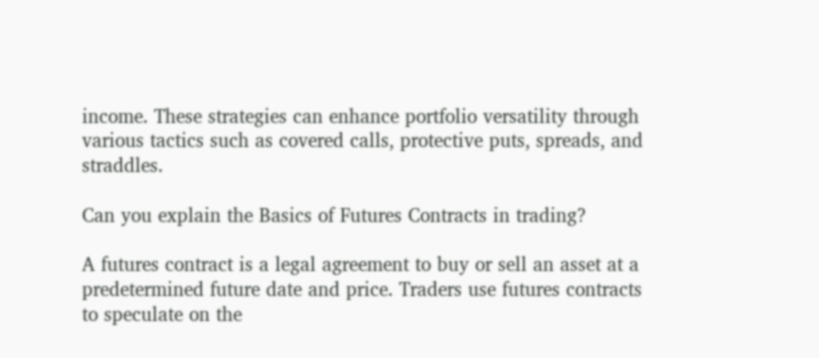income. These strategies can enhance portfolio versatility through various tactics such as covered calls, protective puts, spreads, and straddles.

Can you explain the Basics of Futures Contracts in trading?

A futures contract is a legal agreement to buy or sell an asset at a predetermined future date and price. Traders use futures contracts to speculate on the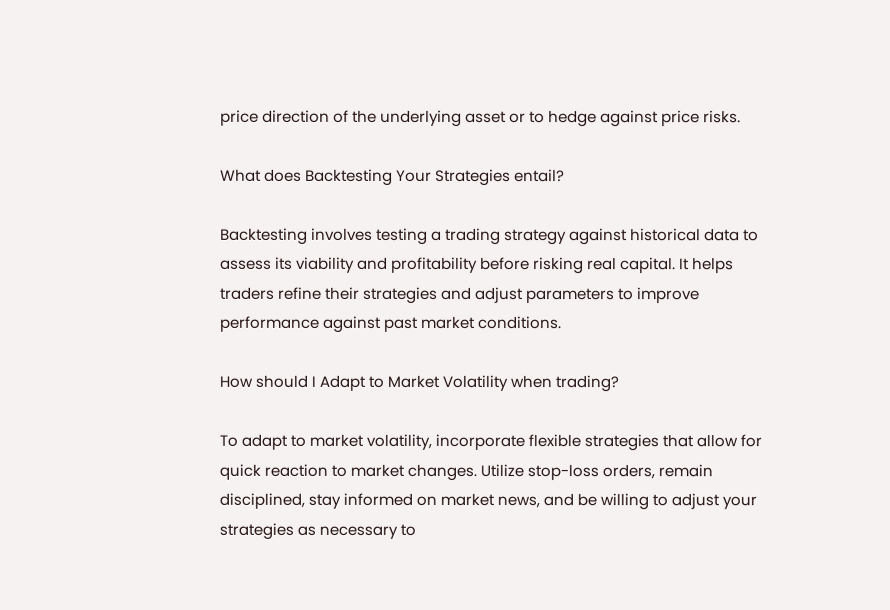price direction of the underlying asset or to hedge against price risks.

What does Backtesting Your Strategies entail?

Backtesting involves testing a trading strategy against historical data to assess its viability and profitability before risking real capital. It helps traders refine their strategies and adjust parameters to improve performance against past market conditions.

How should I Adapt to Market Volatility when trading?

To adapt to market volatility, incorporate flexible strategies that allow for quick reaction to market changes. Utilize stop-loss orders, remain disciplined, stay informed on market news, and be willing to adjust your strategies as necessary to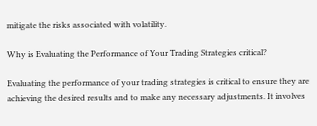mitigate the risks associated with volatility.

Why is Evaluating the Performance of Your Trading Strategies critical?

Evaluating the performance of your trading strategies is critical to ensure they are achieving the desired results and to make any necessary adjustments. It involves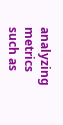analyzing metrics such as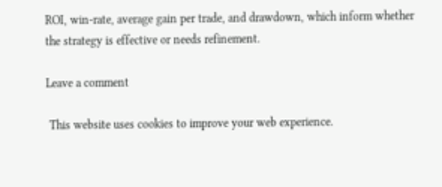ROI, win-rate, average gain per trade, and drawdown, which inform whether the strategy is effective or needs refinement.

Leave a comment

 This website uses cookies to improve your web experience.